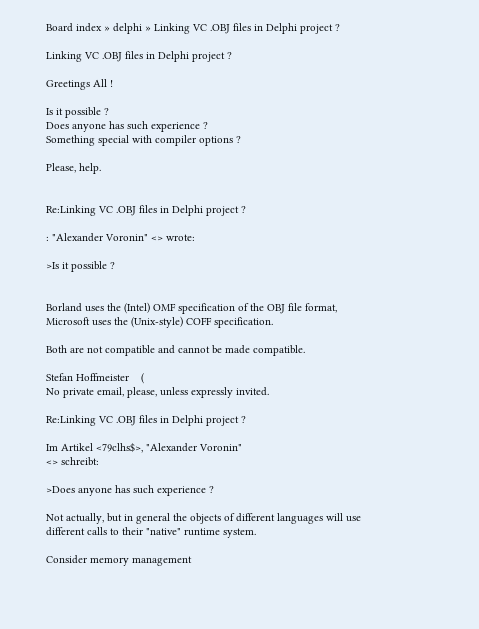Board index » delphi » Linking VC .OBJ files in Delphi project ?

Linking VC .OBJ files in Delphi project ?

Greetings All !

Is it possible ?
Does anyone has such experience ?
Something special with compiler options ?

Please, help.


Re:Linking VC .OBJ files in Delphi project ?

: "Alexander Voronin" <> wrote:

>Is it possible ?


Borland uses the (Intel) OMF specification of the OBJ file format,
Microsoft uses the (Unix-style) COFF specification.

Both are not compatible and cannot be made compatible.

Stefan Hoffmeister    (
No private email, please, unless expressly invited.

Re:Linking VC .OBJ files in Delphi project ?

Im Artikel <79clhs$>, "Alexander Voronin"
<> schreibt:

>Does anyone has such experience ?

Not actually, but in general the objects of different languages will use
different calls to their "native" runtime system.

Consider memory management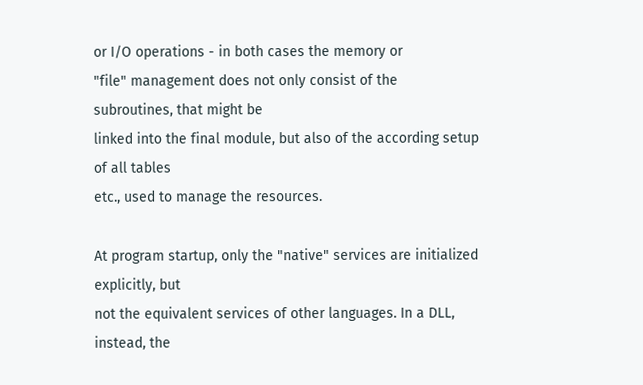or I/O operations - in both cases the memory or
"file" management does not only consist of the subroutines, that might be
linked into the final module, but also of the according setup of all tables
etc., used to manage the resources.

At program startup, only the "native" services are initialized explicitly, but
not the equivalent services of other languages. In a DLL, instead, the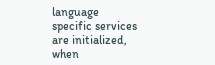language
specific services are initialized, when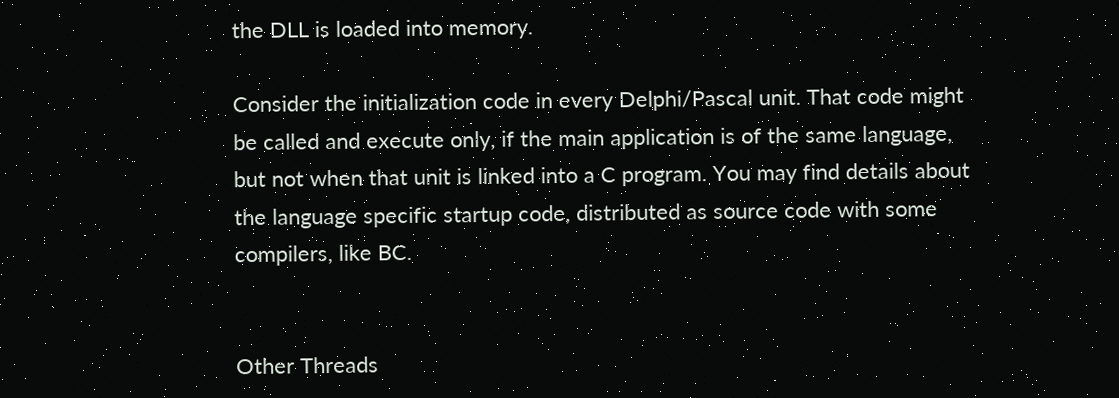the DLL is loaded into memory.

Consider the initialization code in every Delphi/Pascal unit. That code might
be called and execute only, if the main application is of the same language,
but not when that unit is linked into a C program. You may find details about
the language specific startup code, distributed as source code with some
compilers, like BC.


Other Threads